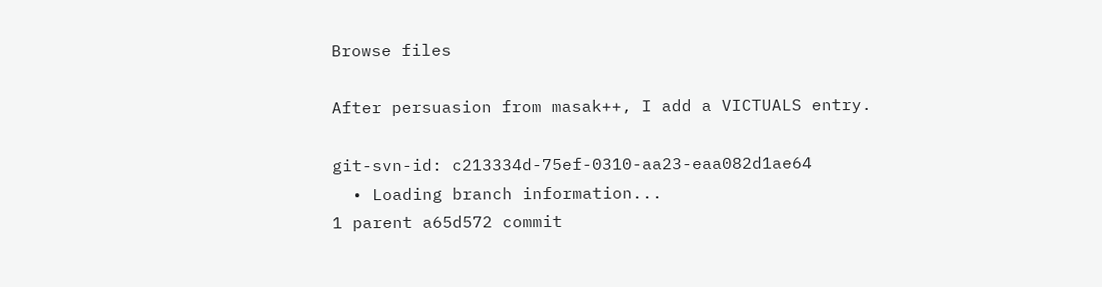Browse files

After persuasion from masak++, I add a VICTUALS entry.

git-svn-id: c213334d-75ef-0310-aa23-eaa082d1ae64
  • Loading branch information...
1 parent a65d572 commit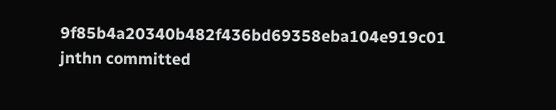9f85b4a20340b482f436bd69358eba104e919c01 jnthn committed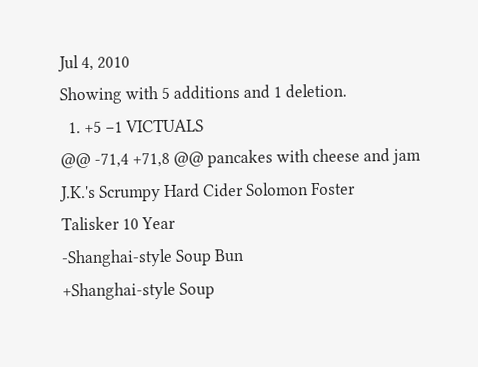Jul 4, 2010
Showing with 5 additions and 1 deletion.
  1. +5 −1 VICTUALS
@@ -71,4 +71,8 @@ pancakes with cheese and jam
J.K.'s Scrumpy Hard Cider Solomon Foster
Talisker 10 Year
-Shanghai-style Soup Bun
+Shanghai-style Soup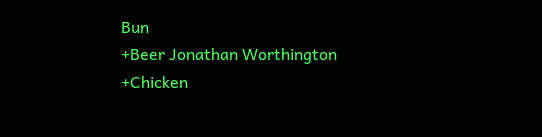Bun
+Beer Jonathan Worthington
+Chicken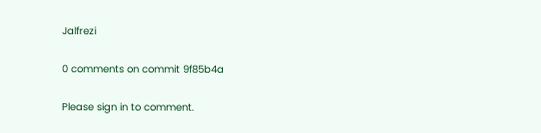Jalfrezi

0 comments on commit 9f85b4a

Please sign in to comment.